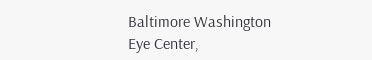Baltimore Washington Eye Center,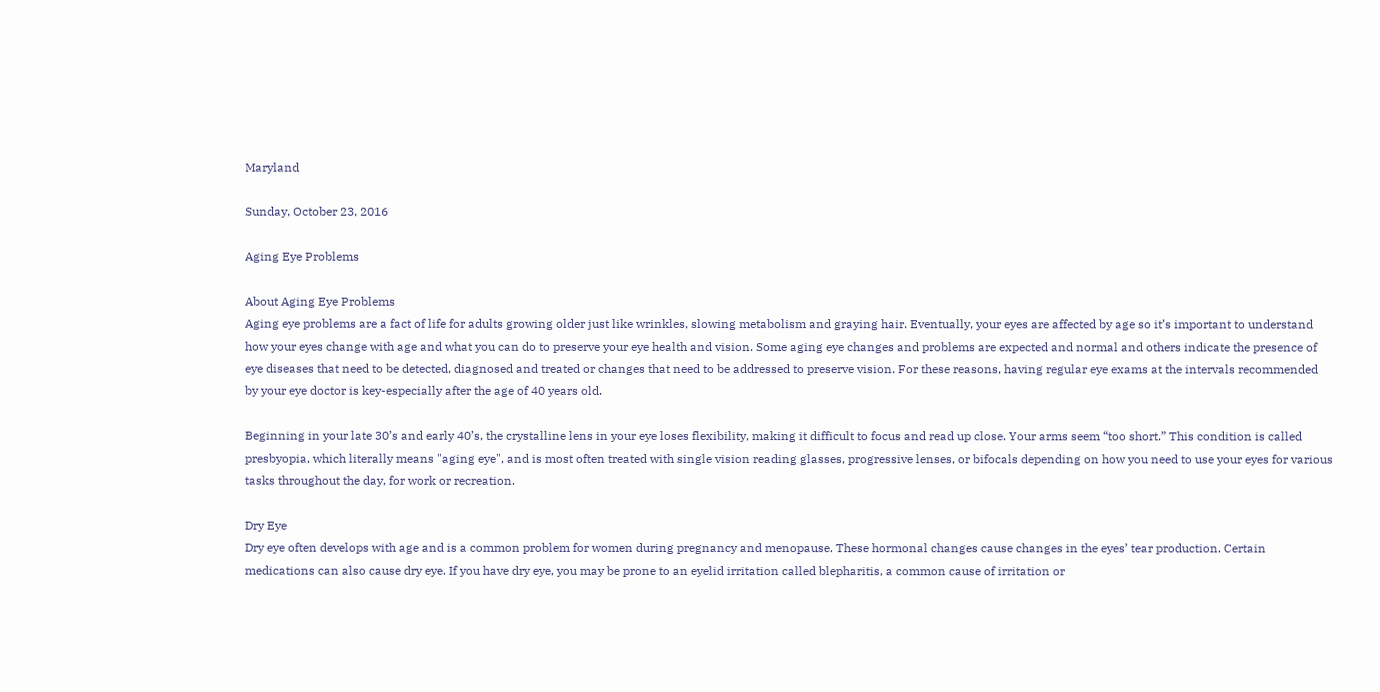Maryland

Sunday, October 23, 2016

Aging Eye Problems

About Aging Eye Problems
Aging eye problems are a fact of life for adults growing older just like wrinkles, slowing metabolism and graying hair. Eventually, your eyes are affected by age so it’s important to understand how your eyes change with age and what you can do to preserve your eye health and vision. Some aging eye changes and problems are expected and normal and others indicate the presence of eye diseases that need to be detected, diagnosed and treated or changes that need to be addressed to preserve vision. For these reasons, having regular eye exams at the intervals recommended by your eye doctor is key-especially after the age of 40 years old.

Beginning in your late 30’s and early 40’s, the crystalline lens in your eye loses flexibility, making it difficult to focus and read up close. Your arms seem “too short.” This condition is called presbyopia, which literally means "aging eye", and is most often treated with single vision reading glasses, progressive lenses, or bifocals depending on how you need to use your eyes for various tasks throughout the day, for work or recreation.

Dry Eye
Dry eye often develops with age and is a common problem for women during pregnancy and menopause. These hormonal changes cause changes in the eyes’ tear production. Certain medications can also cause dry eye. If you have dry eye, you may be prone to an eyelid irritation called blepharitis, a common cause of irritation or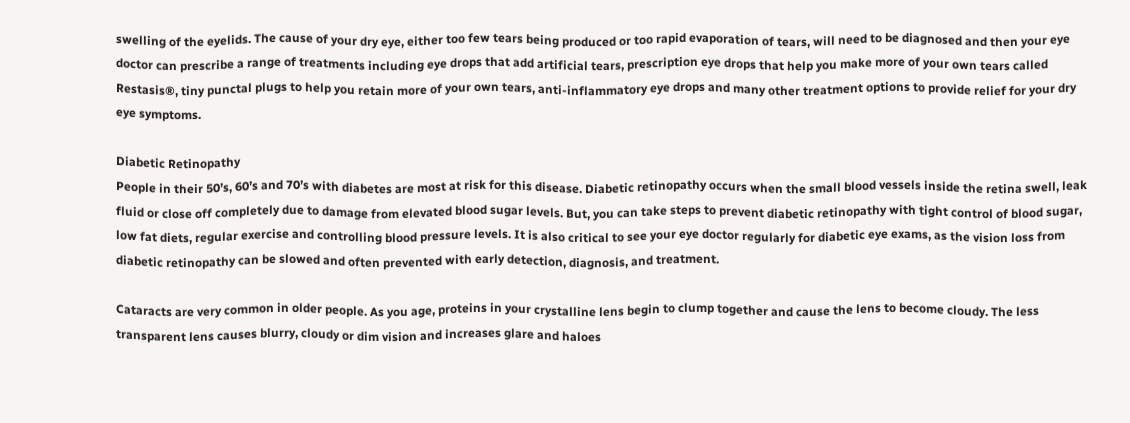swelling of the eyelids. The cause of your dry eye, either too few tears being produced or too rapid evaporation of tears, will need to be diagnosed and then your eye doctor can prescribe a range of treatments including eye drops that add artificial tears, prescription eye drops that help you make more of your own tears called Restasis®, tiny punctal plugs to help you retain more of your own tears, anti-inflammatory eye drops and many other treatment options to provide relief for your dry eye symptoms.

Diabetic Retinopathy
People in their 50’s, 60’s and 70’s with diabetes are most at risk for this disease. Diabetic retinopathy occurs when the small blood vessels inside the retina swell, leak fluid or close off completely due to damage from elevated blood sugar levels. But, you can take steps to prevent diabetic retinopathy with tight control of blood sugar, low fat diets, regular exercise and controlling blood pressure levels. It is also critical to see your eye doctor regularly for diabetic eye exams, as the vision loss from diabetic retinopathy can be slowed and often prevented with early detection, diagnosis, and treatment.

Cataracts are very common in older people. As you age, proteins in your crystalline lens begin to clump together and cause the lens to become cloudy. The less transparent lens causes blurry, cloudy or dim vision and increases glare and haloes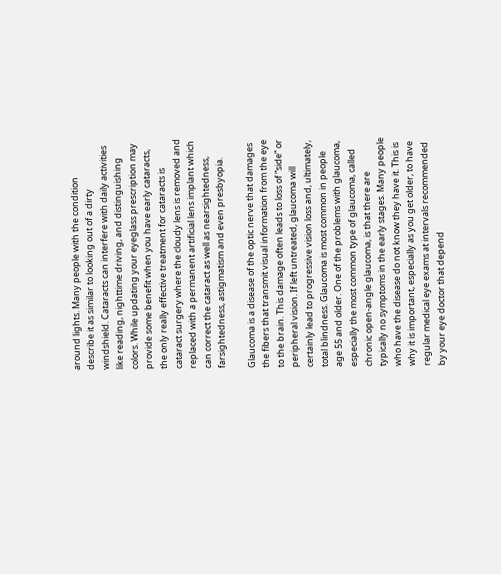around lights. Many people with the condition describe it as similar to looking out of a dirty windshield. Cataracts can interfere with daily activities like reading, nighttime driving, and distinguishing colors. While updating your eyeglass prescription may provide some benefit when you have early cataracts, the only really effective treatment for cataracts is cataract surgery where the cloudy lens is removed and replaced with a permanent artificial lens implant which can correct the cataract as well as nearsightedness, farsightedness, astigmatism and even presbyopia.

Glaucoma is a disease of the optic nerve that damages the fibers that transmit visual information from the eye to the brain. This damage often leads to loss of “side” or peripheral vision. If left untreated, glaucoma will certainly lead to progressive vision loss and, ultimately, total blindness. Glaucoma is most common in people age 55 and older. One of the problems with glaucoma, especially the most common type of glaucoma, called chronic open-angle glaucoma, is that there are typically no symptoms in the early stages. Many people who have the disease do not know they have it. This is why it is important, especially as you get older, to have regular medical eye exams at intervals recommended by your eye doctor that depend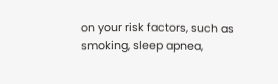on your risk factors, such as smoking, sleep apnea,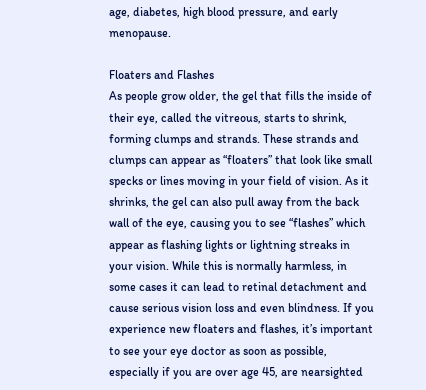age, diabetes, high blood pressure, and early menopause.

Floaters and Flashes
As people grow older, the gel that fills the inside of their eye, called the vitreous, starts to shrink, forming clumps and strands. These strands and clumps can appear as “floaters” that look like small specks or lines moving in your field of vision. As it shrinks, the gel can also pull away from the back wall of the eye, causing you to see “flashes” which appear as flashing lights or lightning streaks in your vision. While this is normally harmless, in some cases it can lead to retinal detachment and cause serious vision loss and even blindness. If you experience new floaters and flashes, it’s important to see your eye doctor as soon as possible, especially if you are over age 45, are nearsighted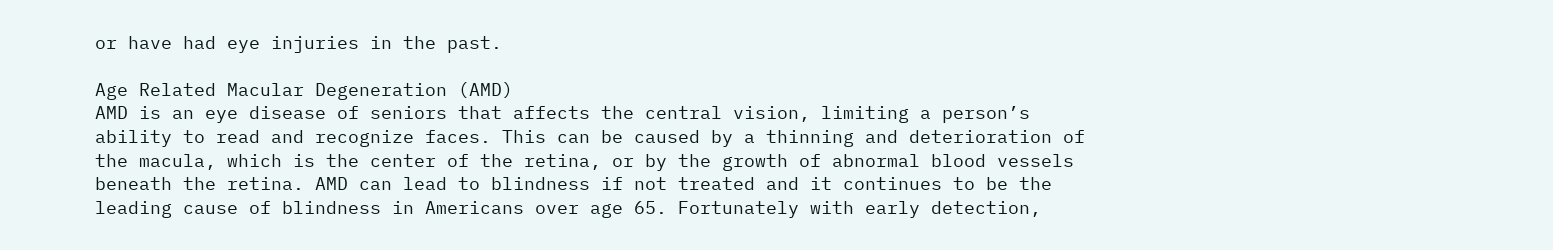or have had eye injuries in the past.

Age Related Macular Degeneration (AMD)
AMD is an eye disease of seniors that affects the central vision, limiting a person’s ability to read and recognize faces. This can be caused by a thinning and deterioration of the macula, which is the center of the retina, or by the growth of abnormal blood vessels beneath the retina. AMD can lead to blindness if not treated and it continues to be the leading cause of blindness in Americans over age 65. Fortunately with early detection,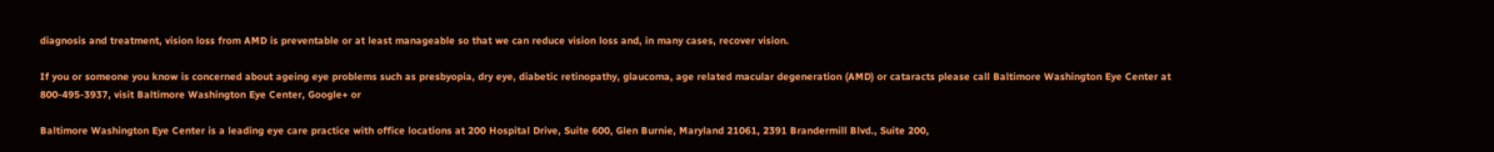diagnosis and treatment, vision loss from AMD is preventable or at least manageable so that we can reduce vision loss and, in many cases, recover vision.

If you or someone you know is concerned about ageing eye problems such as presbyopia, dry eye, diabetic retinopathy, glaucoma, age related macular degeneration (AMD) or cataracts please call Baltimore Washington Eye Center at 800-495-3937, visit Baltimore Washington Eye Center, Google+ or

Baltimore Washington Eye Center is a leading eye care practice with office locations at 200 Hospital Drive, Suite 600, Glen Burnie, Maryland 21061, 2391 Brandermill Blvd., Suite 200,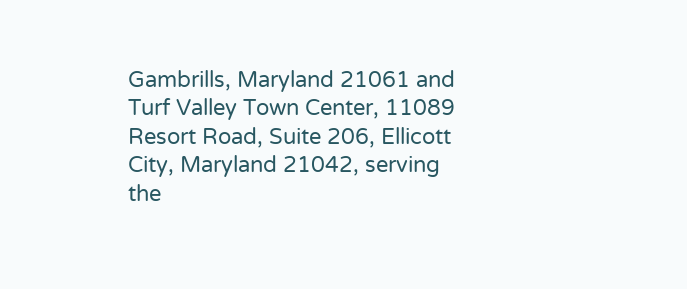Gambrills, Maryland 21061 and Turf Valley Town Center, 11089 Resort Road, Suite 206, Ellicott City, Maryland 21042, serving the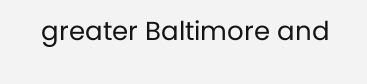greater Baltimore and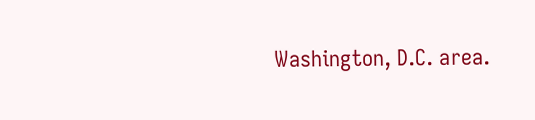Washington, D.C. area.